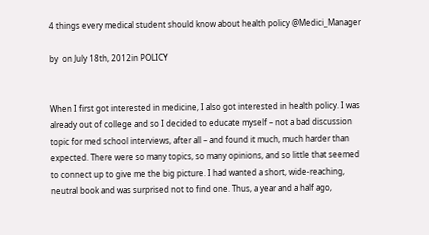4 things every medical student should know about health policy @Medici_Manager

by  on July 18th, 2012in POLICY


When I first got interested in medicine, I also got interested in health policy. I was already out of college and so I decided to educate myself – not a bad discussion topic for med school interviews, after all – and found it much, much harder than expected. There were so many topics, so many opinions, and so little that seemed to connect up to give me the big picture. I had wanted a short, wide-reaching, neutral book and was surprised not to find one. Thus, a year and a half ago,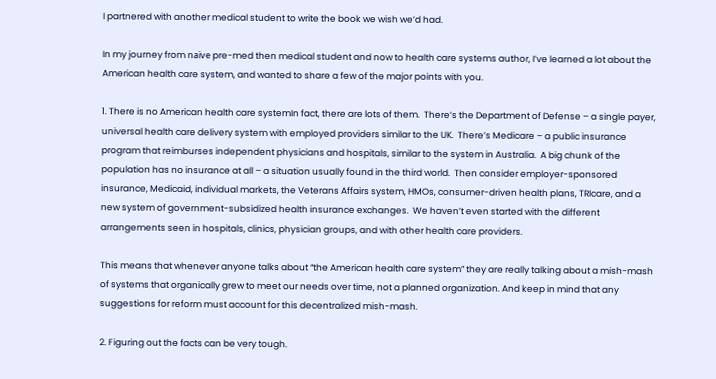I partnered with another medical student to write the book we wish we’d had.

In my journey from naïve pre-med then medical student and now to health care systems author, I’ve learned a lot about the American health care system, and wanted to share a few of the major points with you.

1. There is no American health care systemIn fact, there are lots of them.  There’s the Department of Defense – a single payer, universal health care delivery system with employed providers similar to the UK.  There’s Medicare – a public insurance program that reimburses independent physicians and hospitals, similar to the system in Australia.  A big chunk of the population has no insurance at all – a situation usually found in the third world.  Then consider employer-sponsored insurance, Medicaid, individual markets, the Veterans Affairs system, HMOs, consumer-driven health plans, TRIcare, and a new system of government-subsidized health insurance exchanges.  We haven’t even started with the different arrangements seen in hospitals, clinics, physician groups, and with other health care providers.

This means that whenever anyone talks about “the American health care system” they are really talking about a mish-mash of systems that organically grew to meet our needs over time, not a planned organization. And keep in mind that any suggestions for reform must account for this decentralized mish-mash.

2. Figuring out the facts can be very tough.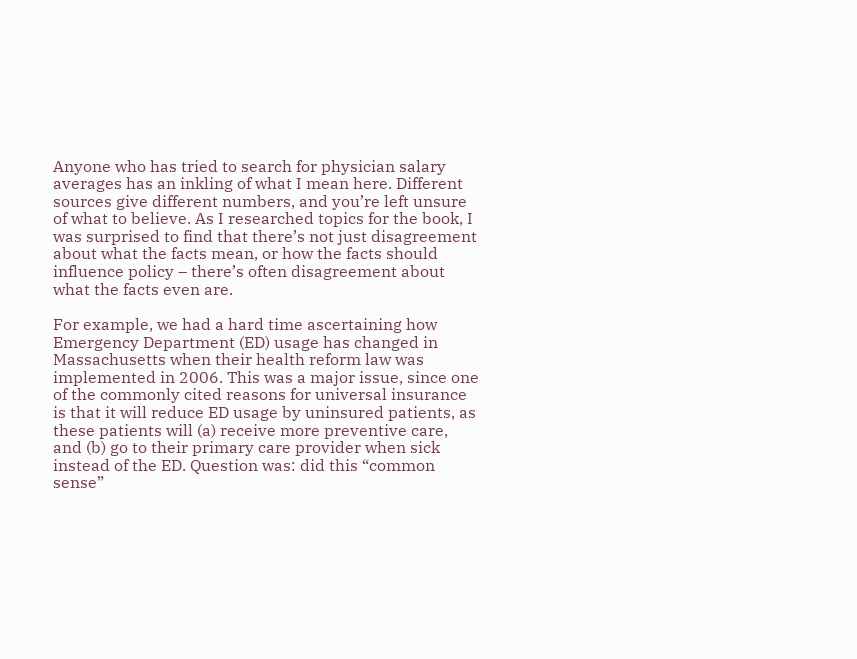Anyone who has tried to search for physician salary averages has an inkling of what I mean here. Different sources give different numbers, and you’re left unsure of what to believe. As I researched topics for the book, I was surprised to find that there’s not just disagreement about what the facts mean, or how the facts should influence policy – there’s often disagreement about what the facts even are.

For example, we had a hard time ascertaining how Emergency Department (ED) usage has changed in Massachusetts when their health reform law was implemented in 2006. This was a major issue, since one of the commonly cited reasons for universal insurance is that it will reduce ED usage by uninsured patients, as these patients will (a) receive more preventive care, and (b) go to their primary care provider when sick instead of the ED. Question was: did this “common sense”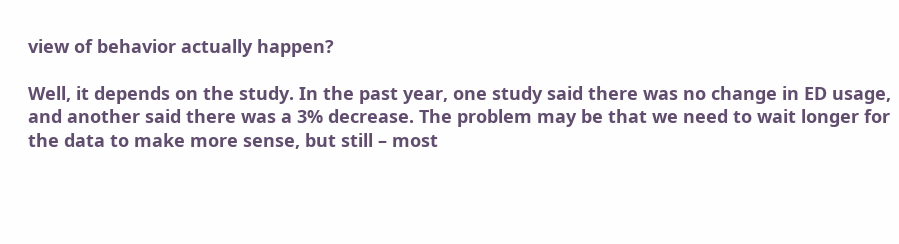view of behavior actually happen?

Well, it depends on the study. In the past year, one study said there was no change in ED usage, and another said there was a 3% decrease. The problem may be that we need to wait longer for the data to make more sense, but still – most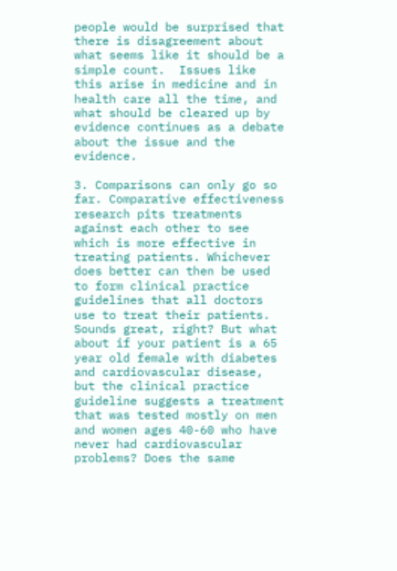people would be surprised that there is disagreement about what seems like it should be a simple count.  Issues like this arise in medicine and in health care all the time, and what should be cleared up by evidence continues as a debate about the issue and the evidence.

3. Comparisons can only go so far. Comparative effectiveness research pits treatments against each other to see which is more effective in treating patients. Whichever does better can then be used to form clinical practice guidelines that all doctors use to treat their patients. Sounds great, right? But what about if your patient is a 65 year old female with diabetes and cardiovascular disease, but the clinical practice guideline suggests a treatment that was tested mostly on men and women ages 40-60 who have never had cardiovascular problems? Does the same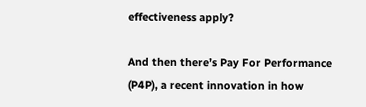effectiveness apply?

And then there’s Pay For Performance (P4P), a recent innovation in how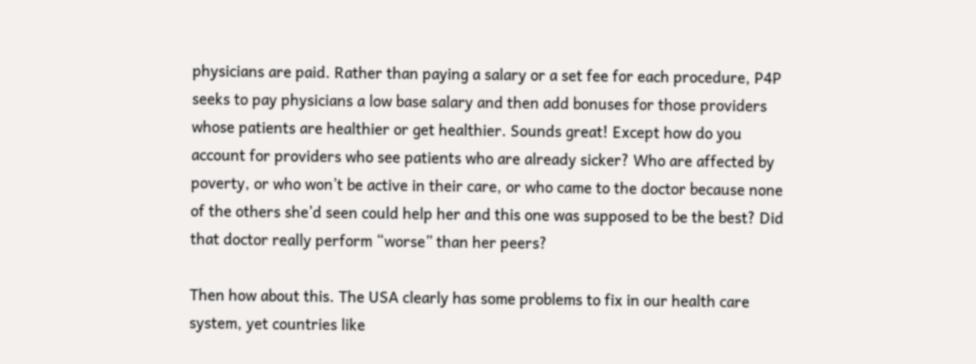physicians are paid. Rather than paying a salary or a set fee for each procedure, P4P seeks to pay physicians a low base salary and then add bonuses for those providers whose patients are healthier or get healthier. Sounds great! Except how do you account for providers who see patients who are already sicker? Who are affected by poverty, or who won’t be active in their care, or who came to the doctor because none of the others she’d seen could help her and this one was supposed to be the best? Did that doctor really perform “worse” than her peers?

Then how about this. The USA clearly has some problems to fix in our health care system, yet countries like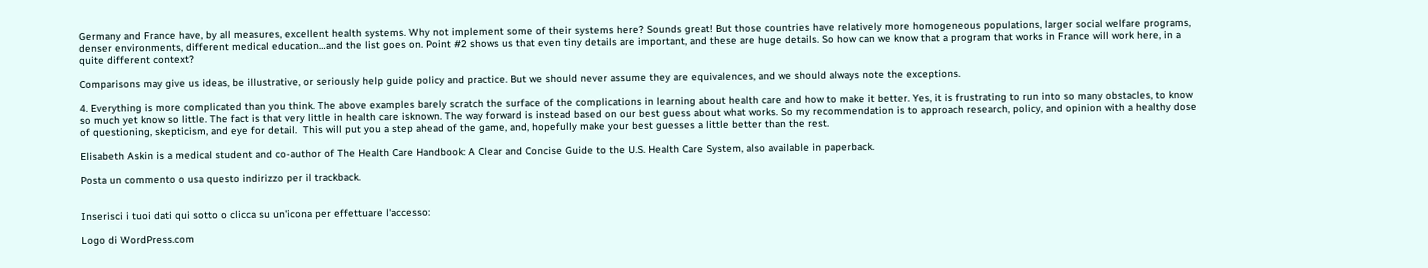Germany and France have, by all measures, excellent health systems. Why not implement some of their systems here? Sounds great! But those countries have relatively more homogeneous populations, larger social welfare programs, denser environments, different medical education…and the list goes on. Point #2 shows us that even tiny details are important, and these are huge details. So how can we know that a program that works in France will work here, in a quite different context?

Comparisons may give us ideas, be illustrative, or seriously help guide policy and practice. But we should never assume they are equivalences, and we should always note the exceptions.

4. Everything is more complicated than you think. The above examples barely scratch the surface of the complications in learning about health care and how to make it better. Yes, it is frustrating to run into so many obstacles, to know so much yet know so little. The fact is that very little in health care isknown. The way forward is instead based on our best guess about what works. So my recommendation is to approach research, policy, and opinion with a healthy dose of questioning, skepticism, and eye for detail.  This will put you a step ahead of the game, and, hopefully make your best guesses a little better than the rest.

Elisabeth Askin is a medical student and co-author of The Health Care Handbook: A Clear and Concise Guide to the U.S. Health Care System, also available in paperback.

Posta un commento o usa questo indirizzo per il trackback.


Inserisci i tuoi dati qui sotto o clicca su un'icona per effettuare l'accesso:

Logo di WordPress.com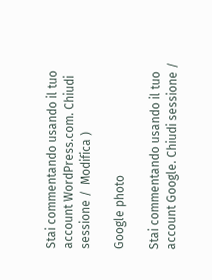Stai commentando usando il tuo account WordPress.com. Chiudi sessione /  Modifica )

Google photo

Stai commentando usando il tuo account Google. Chiudi sessione /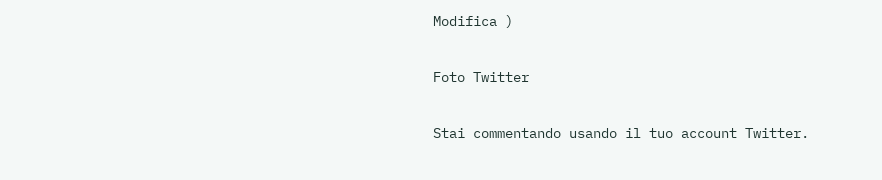Modifica )

Foto Twitter

Stai commentando usando il tuo account Twitter.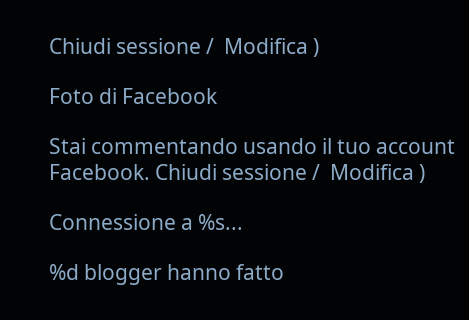Chiudi sessione /  Modifica )

Foto di Facebook

Stai commentando usando il tuo account Facebook. Chiudi sessione /  Modifica )

Connessione a %s...

%d blogger hanno fatto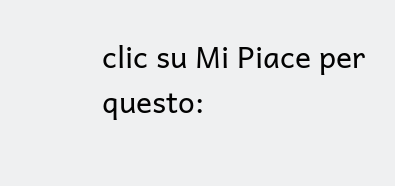clic su Mi Piace per questo: